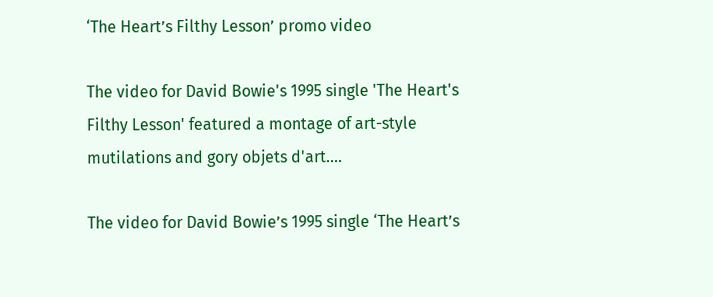‘The Heart’s Filthy Lesson’ promo video

The video for David Bowie's 1995 single 'The Heart's Filthy Lesson' featured a montage of art-style mutilations and gory objets d'art....

The video for David Bowie’s 1995 single ‘The Heart’s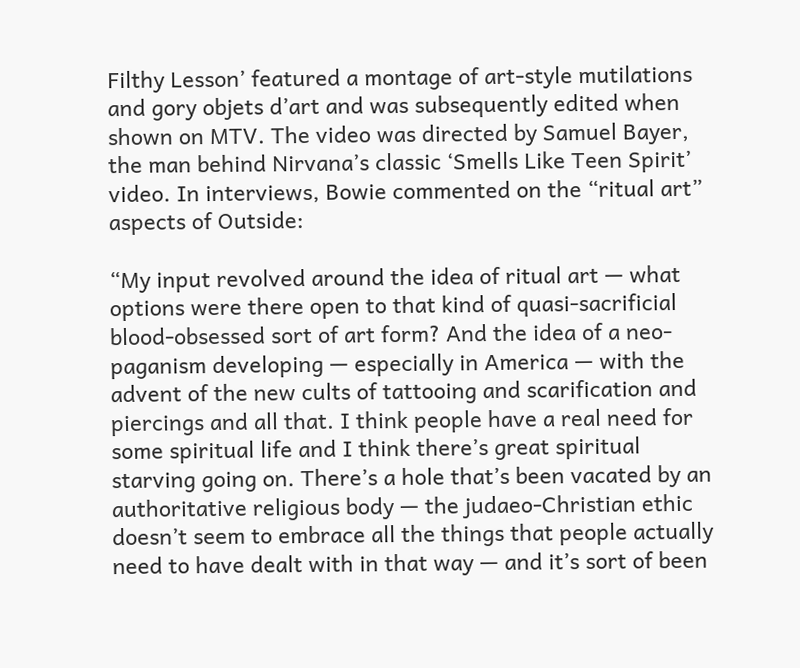Filthy Lesson’ featured a montage of art-style mutilations and gory objets d’art and was subsequently edited when shown on MTV. The video was directed by Samuel Bayer, the man behind Nirvana’s classic ‘Smells Like Teen Spirit’ video. In interviews, Bowie commented on the “ritual art” aspects of Outside:

“My input revolved around the idea of ritual art — what options were there open to that kind of quasi-sacrificial blood-obsessed sort of art form? And the idea of a neo-paganism developing — especially in America — with the advent of the new cults of tattooing and scarification and piercings and all that. I think people have a real need for some spiritual life and I think there’s great spiritual starving going on. There’s a hole that’s been vacated by an authoritative religious body — the judaeo-Christian ethic doesn’t seem to embrace all the things that people actually need to have dealt with in that way — and it’s sort of been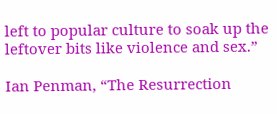left to popular culture to soak up the leftover bits like violence and sex.”

Ian Penman, “The Resurrection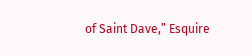of Saint Dave,” Esquire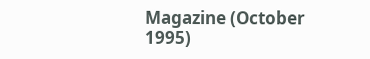Magazine (October 1995)